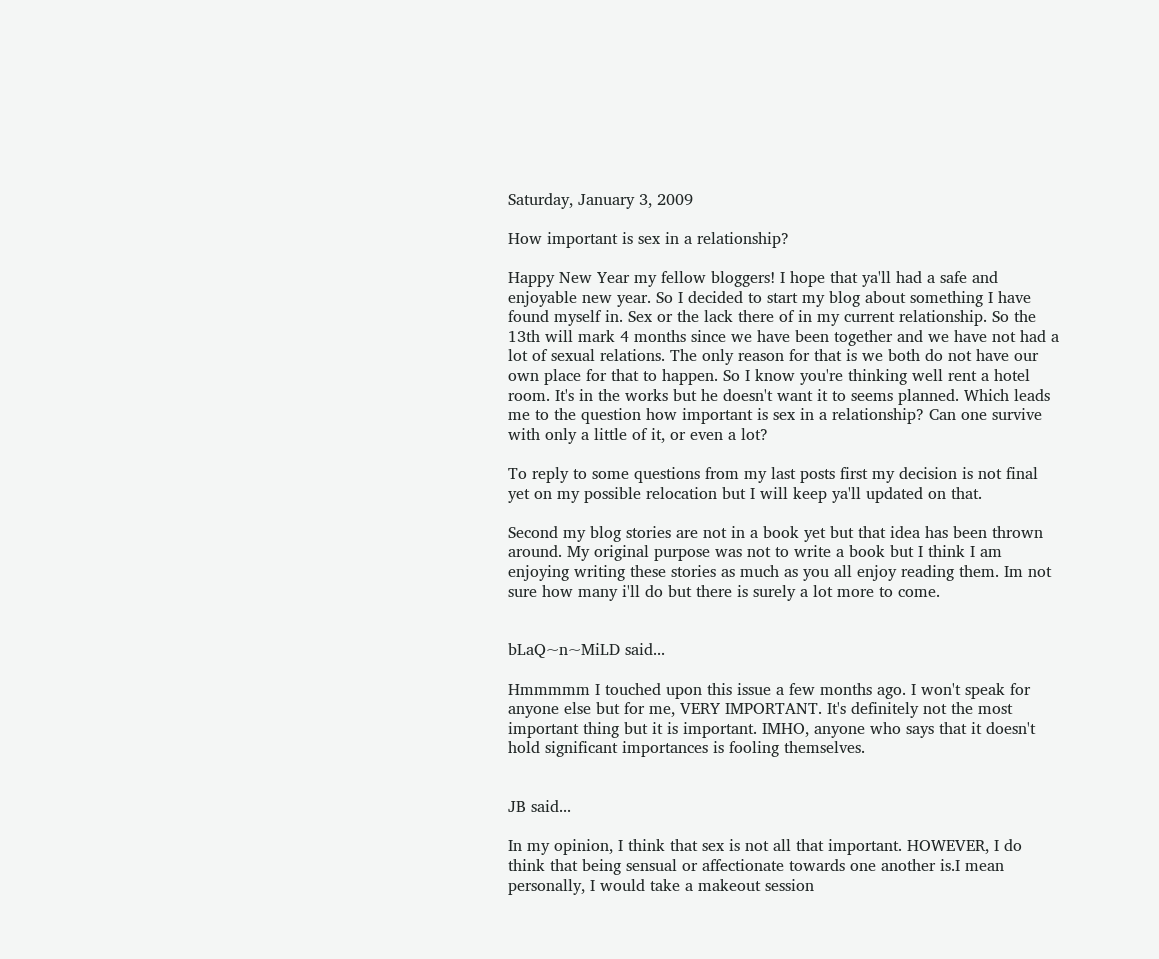Saturday, January 3, 2009

How important is sex in a relationship?

Happy New Year my fellow bloggers! I hope that ya'll had a safe and enjoyable new year. So I decided to start my blog about something I have found myself in. Sex or the lack there of in my current relationship. So the 13th will mark 4 months since we have been together and we have not had a lot of sexual relations. The only reason for that is we both do not have our own place for that to happen. So I know you're thinking well rent a hotel room. It's in the works but he doesn't want it to seems planned. Which leads me to the question how important is sex in a relationship? Can one survive with only a little of it, or even a lot?

To reply to some questions from my last posts first my decision is not final yet on my possible relocation but I will keep ya'll updated on that.

Second my blog stories are not in a book yet but that idea has been thrown around. My original purpose was not to write a book but I think I am enjoying writing these stories as much as you all enjoy reading them. Im not sure how many i'll do but there is surely a lot more to come.


bLaQ~n~MiLD said...

Hmmmmm I touched upon this issue a few months ago. I won't speak for anyone else but for me, VERY IMPORTANT. It's definitely not the most important thing but it is important. IMHO, anyone who says that it doesn't hold significant importances is fooling themselves.


JB said...

In my opinion, I think that sex is not all that important. HOWEVER, I do think that being sensual or affectionate towards one another is.I mean personally, I would take a makeout session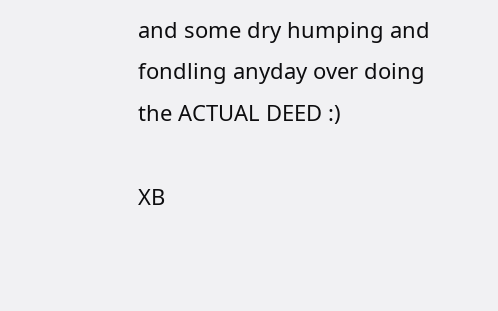and some dry humping and fondling anyday over doing the ACTUAL DEED :)

XB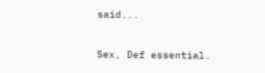said...

Sex, Def essential.